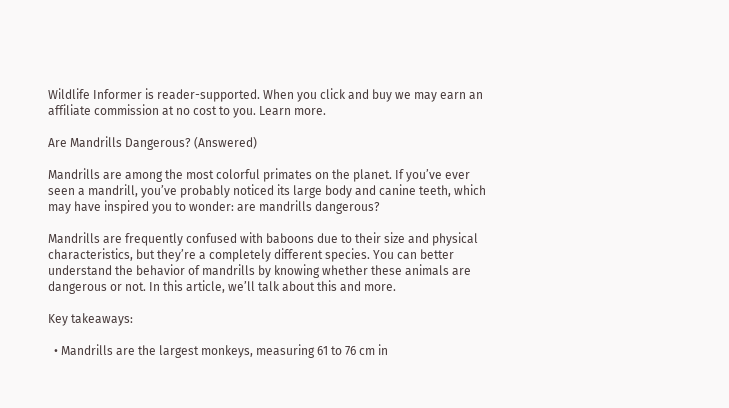Wildlife Informer is reader-supported. When you click and buy we may earn an affiliate commission at no cost to you. Learn more.

Are Mandrills Dangerous? (Answered)

Mandrills are among the most colorful primates on the planet. If you’ve ever seen a mandrill, you’ve probably noticed its large body and canine teeth, which may have inspired you to wonder: are mandrills dangerous?

Mandrills are frequently confused with baboons due to their size and physical characteristics, but they’re a completely different species. You can better understand the behavior of mandrills by knowing whether these animals are dangerous or not. In this article, we’ll talk about this and more.

Key takeaways:

  • Mandrills are the largest monkeys, measuring 61 to 76 cm in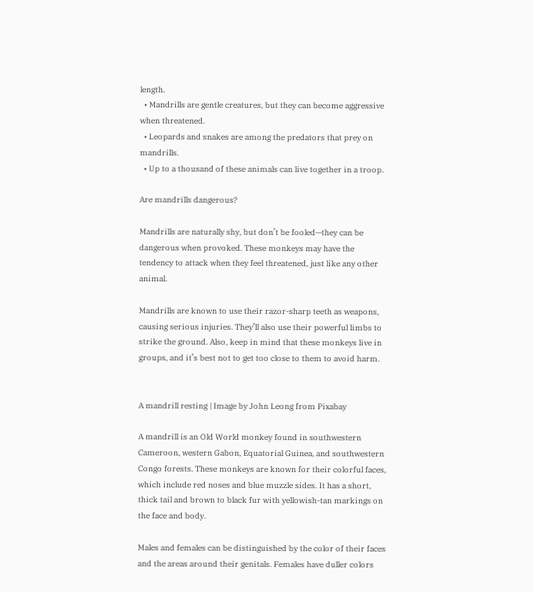length.
  • Mandrills are gentle creatures, but they can become aggressive when threatened.
  • Leopards and snakes are among the predators that prey on mandrills.
  • Up to a thousand of these animals can live together in a troop.

Are mandrills dangerous?

Mandrills are naturally shy, but don’t be fooled—they can be dangerous when provoked. These monkeys may have the tendency to attack when they feel threatened, just like any other animal.

Mandrills are known to use their razor-sharp teeth as weapons, causing serious injuries. They’ll also use their powerful limbs to strike the ground. Also, keep in mind that these monkeys live in groups, and it’s best not to get too close to them to avoid harm.


A mandrill resting | Image by John Leong from Pixabay

A mandrill is an Old World monkey found in southwestern Cameroon, western Gabon, Equatorial Guinea, and southwestern Congo forests. These monkeys are known for their colorful faces, which include red noses and blue muzzle sides. It has a short, thick tail and brown to black fur with yellowish-tan markings on the face and body.

Males and females can be distinguished by the color of their faces and the areas around their genitals. Females have duller colors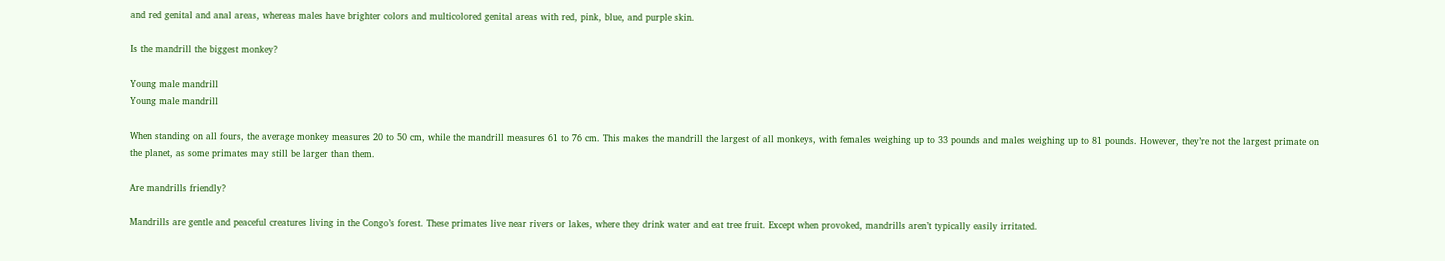and red genital and anal areas, whereas males have brighter colors and multicolored genital areas with red, pink, blue, and purple skin.

Is the mandrill the biggest monkey?

Young male mandrill
Young male mandrill

When standing on all fours, the average monkey measures 20 to 50 cm, while the mandrill measures 61 to 76 cm. This makes the mandrill the largest of all monkeys, with females weighing up to 33 pounds and males weighing up to 81 pounds. However, they’re not the largest primate on the planet, as some primates may still be larger than them.

Are mandrills friendly?

Mandrills are gentle and peaceful creatures living in the Congo’s forest. These primates live near rivers or lakes, where they drink water and eat tree fruit. Except when provoked, mandrills aren’t typically easily irritated.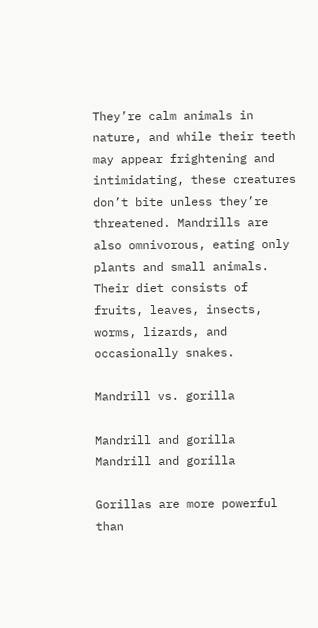They’re calm animals in nature, and while their teeth may appear frightening and intimidating, these creatures don’t bite unless they’re threatened. Mandrills are also omnivorous, eating only plants and small animals. Their diet consists of fruits, leaves, insects, worms, lizards, and occasionally snakes.

Mandrill vs. gorilla

Mandrill and gorilla
Mandrill and gorilla

Gorillas are more powerful than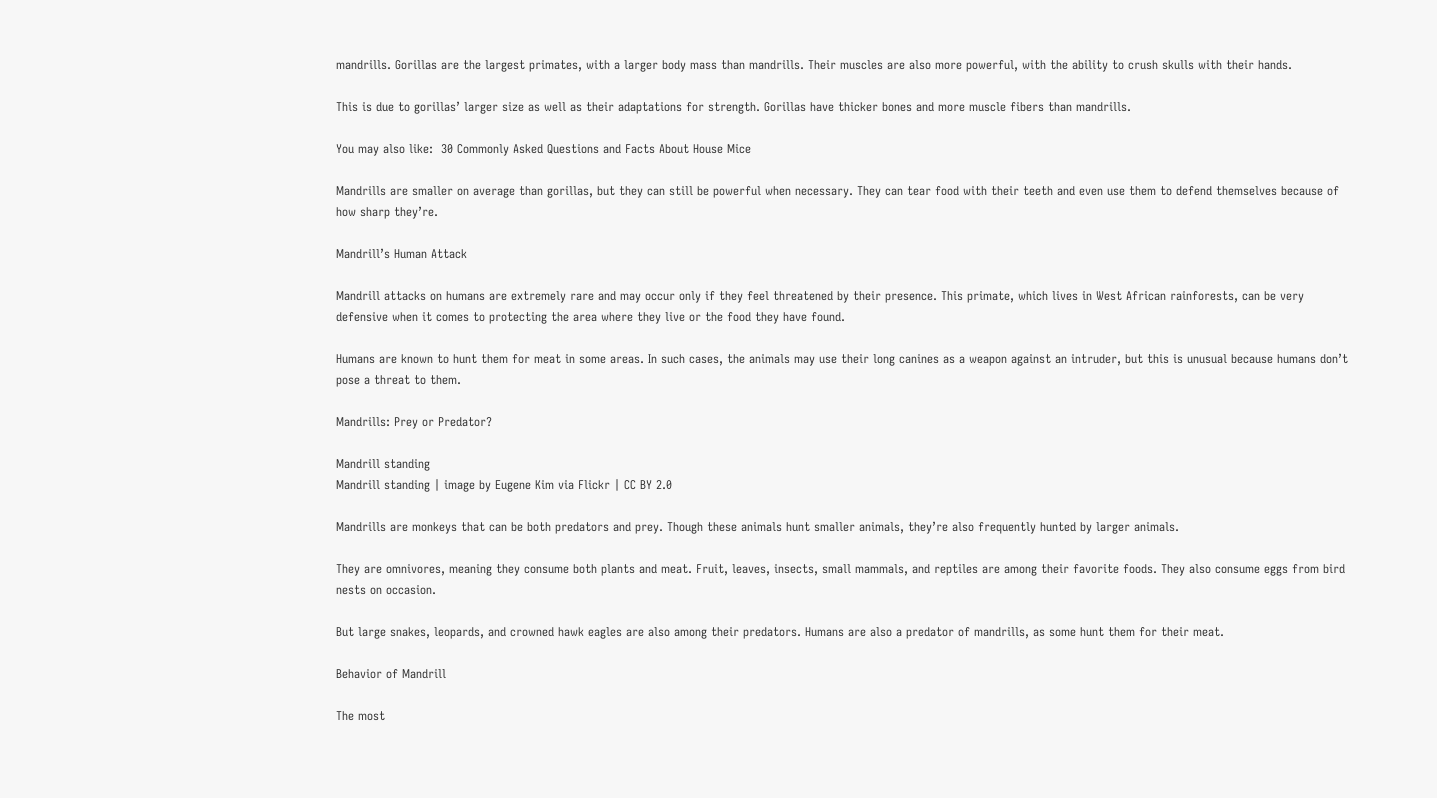mandrills. Gorillas are the largest primates, with a larger body mass than mandrills. Their muscles are also more powerful, with the ability to crush skulls with their hands.

This is due to gorillas’ larger size as well as their adaptations for strength. Gorillas have thicker bones and more muscle fibers than mandrills.

You may also like:  30 Commonly Asked Questions and Facts About House Mice

Mandrills are smaller on average than gorillas, but they can still be powerful when necessary. They can tear food with their teeth and even use them to defend themselves because of how sharp they’re.

Mandrill’s Human Attack

Mandrill attacks on humans are extremely rare and may occur only if they feel threatened by their presence. This primate, which lives in West African rainforests, can be very defensive when it comes to protecting the area where they live or the food they have found.

Humans are known to hunt them for meat in some areas. In such cases, the animals may use their long canines as a weapon against an intruder, but this is unusual because humans don’t pose a threat to them.

Mandrills: Prey or Predator?

Mandrill standing
Mandrill standing | image by Eugene Kim via Flickr | CC BY 2.0

Mandrills are monkeys that can be both predators and prey. Though these animals hunt smaller animals, they’re also frequently hunted by larger animals.

They are omnivores, meaning they consume both plants and meat. Fruit, leaves, insects, small mammals, and reptiles are among their favorite foods. They also consume eggs from bird nests on occasion.

But large snakes, leopards, and crowned hawk eagles are also among their predators. Humans are also a predator of mandrills, as some hunt them for their meat.

Behavior of Mandrill

The most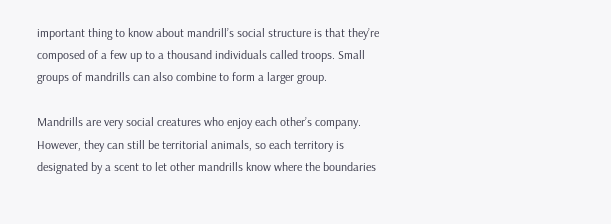important thing to know about mandrill’s social structure is that they’re composed of a few up to a thousand individuals called troops. Small groups of mandrills can also combine to form a larger group.

Mandrills are very social creatures who enjoy each other’s company. However, they can still be territorial animals, so each territory is designated by a scent to let other mandrills know where the boundaries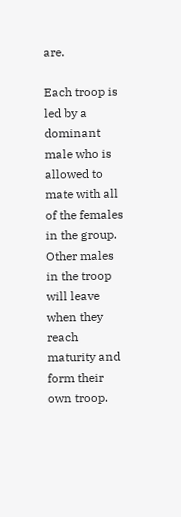are.

Each troop is led by a dominant male who is allowed to mate with all of the females in the group. Other males in the troop will leave when they reach maturity and form their own troop.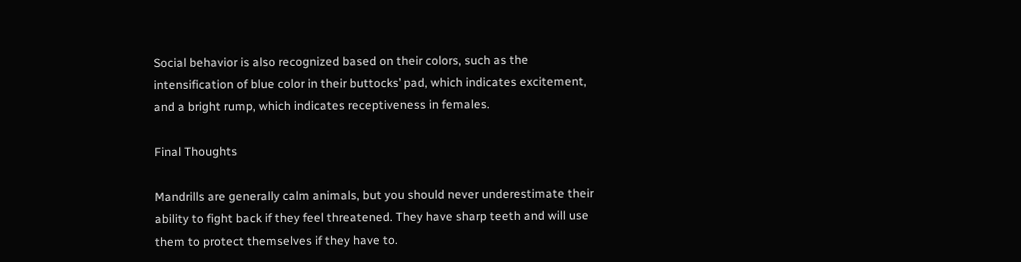Social behavior is also recognized based on their colors, such as the intensification of blue color in their buttocks’ pad, which indicates excitement, and a bright rump, which indicates receptiveness in females.

Final Thoughts

Mandrills are generally calm animals, but you should never underestimate their ability to fight back if they feel threatened. They have sharp teeth and will use them to protect themselves if they have to.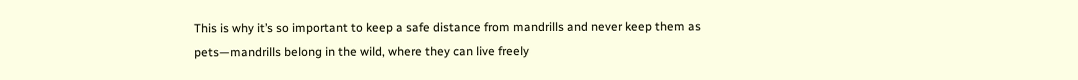This is why it’s so important to keep a safe distance from mandrills and never keep them as pets—mandrills belong in the wild, where they can live freely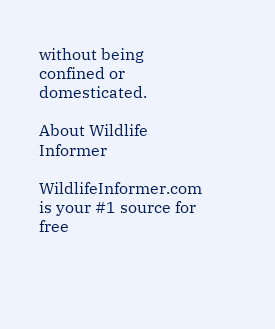without being confined or domesticated.

About Wildlife Informer

WildlifeInformer.com is your #1 source for free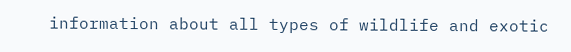information about all types of wildlife and exotic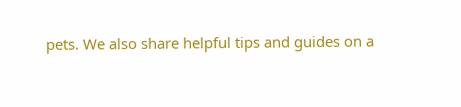pets. We also share helpful tips and guides on a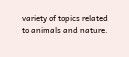variety of topics related to animals and nature.